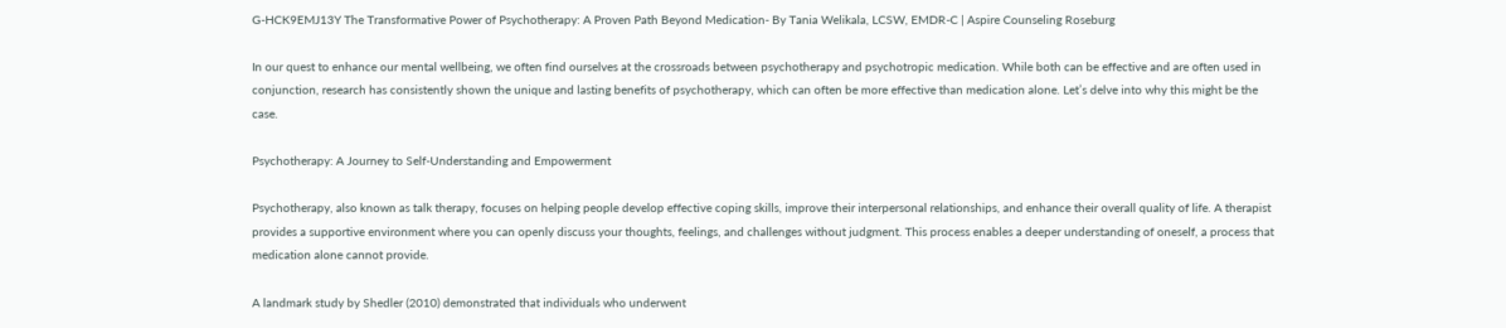G-HCK9EMJ13Y The Transformative Power of Psychotherapy: A Proven Path Beyond Medication- By Tania Welikala, LCSW, EMDR-C | Aspire Counseling Roseburg

In our quest to enhance our mental wellbeing, we often find ourselves at the crossroads between psychotherapy and psychotropic medication. While both can be effective and are often used in conjunction, research has consistently shown the unique and lasting benefits of psychotherapy, which can often be more effective than medication alone. Let’s delve into why this might be the case.

Psychotherapy: A Journey to Self-Understanding and Empowerment

Psychotherapy, also known as talk therapy, focuses on helping people develop effective coping skills, improve their interpersonal relationships, and enhance their overall quality of life. A therapist provides a supportive environment where you can openly discuss your thoughts, feelings, and challenges without judgment. This process enables a deeper understanding of oneself, a process that medication alone cannot provide.

A landmark study by Shedler (2010) demonstrated that individuals who underwent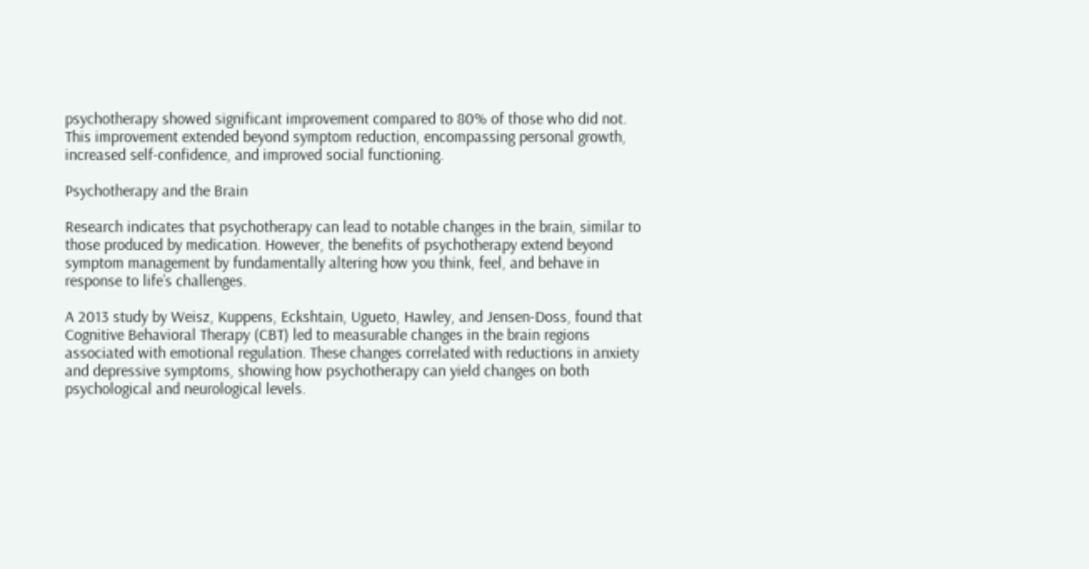psychotherapy showed significant improvement compared to 80% of those who did not. This improvement extended beyond symptom reduction, encompassing personal growth, increased self-confidence, and improved social functioning.

Psychotherapy and the Brain

Research indicates that psychotherapy can lead to notable changes in the brain, similar to those produced by medication. However, the benefits of psychotherapy extend beyond symptom management by fundamentally altering how you think, feel, and behave in response to life’s challenges.

A 2013 study by Weisz, Kuppens, Eckshtain, Ugueto, Hawley, and Jensen-Doss, found that Cognitive Behavioral Therapy (CBT) led to measurable changes in the brain regions associated with emotional regulation. These changes correlated with reductions in anxiety and depressive symptoms, showing how psychotherapy can yield changes on both psychological and neurological levels.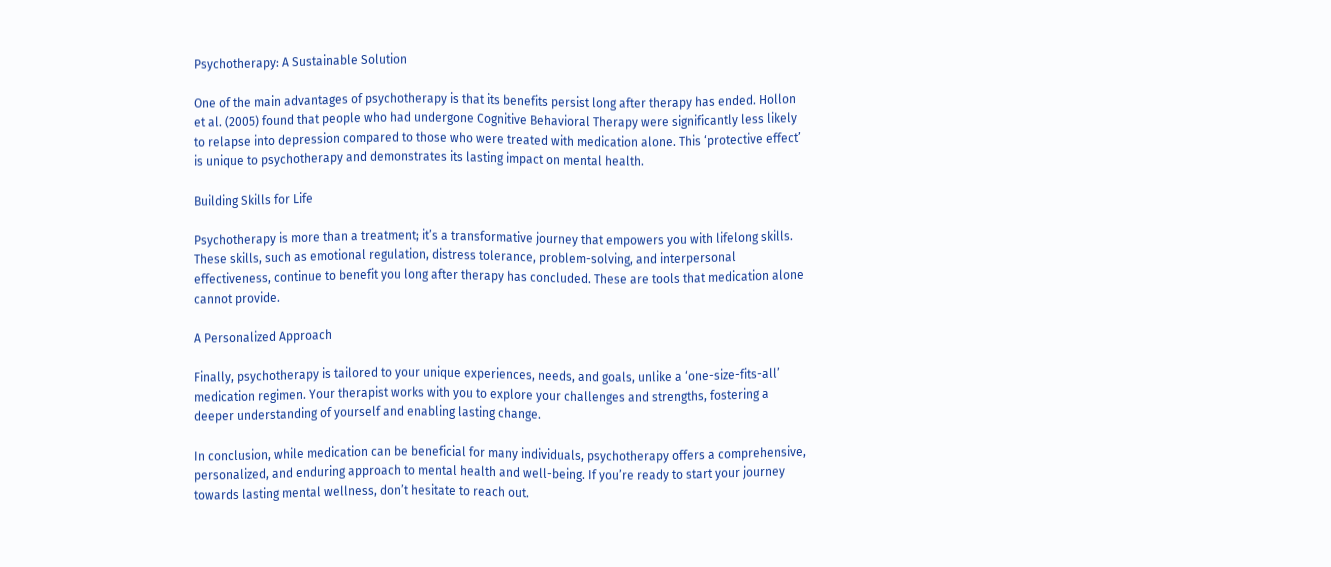Psychotherapy: A Sustainable Solution

One of the main advantages of psychotherapy is that its benefits persist long after therapy has ended. Hollon et al. (2005) found that people who had undergone Cognitive Behavioral Therapy were significantly less likely to relapse into depression compared to those who were treated with medication alone. This ‘protective effect’ is unique to psychotherapy and demonstrates its lasting impact on mental health.

Building Skills for Life

Psychotherapy is more than a treatment; it’s a transformative journey that empowers you with lifelong skills. These skills, such as emotional regulation, distress tolerance, problem-solving, and interpersonal effectiveness, continue to benefit you long after therapy has concluded. These are tools that medication alone cannot provide.

A Personalized Approach

Finally, psychotherapy is tailored to your unique experiences, needs, and goals, unlike a ‘one-size-fits-all’ medication regimen. Your therapist works with you to explore your challenges and strengths, fostering a deeper understanding of yourself and enabling lasting change.

In conclusion, while medication can be beneficial for many individuals, psychotherapy offers a comprehensive, personalized, and enduring approach to mental health and well-being. If you’re ready to start your journey towards lasting mental wellness, don’t hesitate to reach out.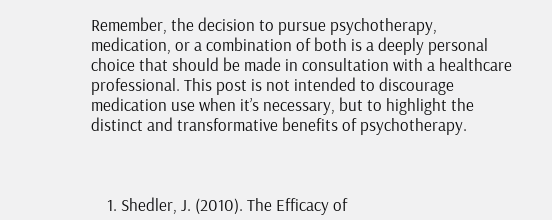Remember, the decision to pursue psychotherapy, medication, or a combination of both is a deeply personal choice that should be made in consultation with a healthcare professional. This post is not intended to discourage medication use when it’s necessary, but to highlight the distinct and transformative benefits of psychotherapy.



    1. Shedler, J. (2010). The Efficacy of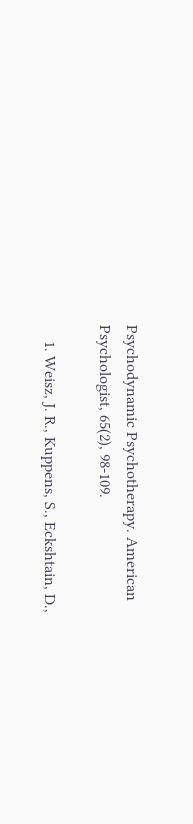Psychodynamic Psychotherapy. American Psychologist, 65(2), 98-109.

    1. Weisz, J. R., Kuppens, S., Eckshtain, D.,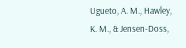Ugueto, A. M., Hawley, K. M., & Jensen-Doss,